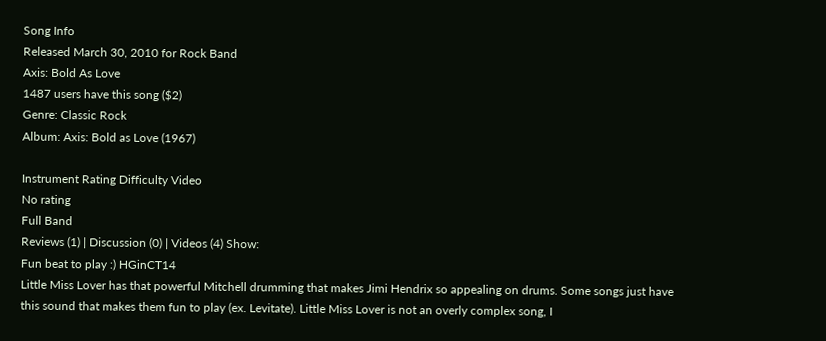Song Info
Released March 30, 2010 for Rock Band
Axis: Bold As Love
1487 users have this song ($2)
Genre: Classic Rock
Album: Axis: Bold as Love (1967)

Instrument Rating Difficulty Video
No rating
Full Band
Reviews (1) | Discussion (0) | Videos (4) Show:
Fun beat to play :) HGinCT14
Little Miss Lover has that powerful Mitchell drumming that makes Jimi Hendrix so appealing on drums. Some songs just have this sound that makes them fun to play (ex. Levitate). Little Miss Lover is not an overly complex song, I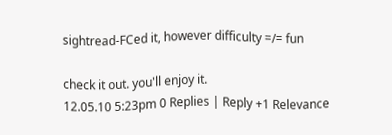sightread-FCed it, however difficulty =/= fun

check it out. you'll enjoy it.
12.05.10 5:23pm 0 Replies | Reply +1 Relevance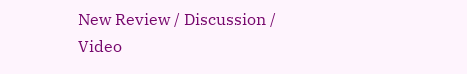New Review / Discussion / Video